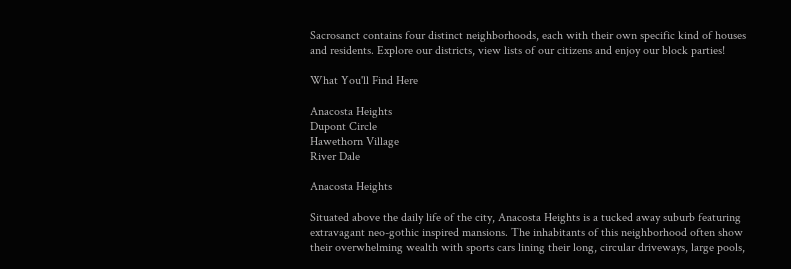Sacrosanct contains four distinct neighborhoods, each with their own specific kind of houses and residents. Explore our districts, view lists of our citizens and enjoy our block parties!

What You'll Find Here

Anacosta Heights
Dupont Circle
Hawethorn Village
River Dale

Anacosta Heights

Situated above the daily life of the city, Anacosta Heights is a tucked away suburb featuring extravagant neo-gothic inspired mansions. The inhabitants of this neighborhood often show their overwhelming wealth with sports cars lining their long, circular driveways, large pools,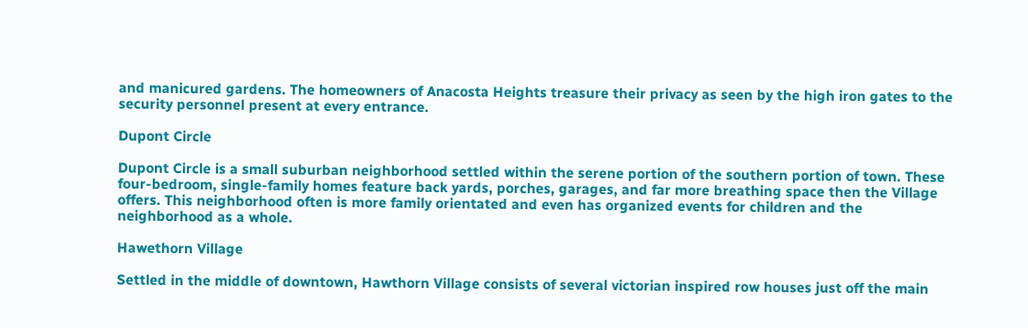and manicured gardens. The homeowners of Anacosta Heights treasure their privacy as seen by the high iron gates to the security personnel present at every entrance.

Dupont Circle

Dupont Circle is a small suburban neighborhood settled within the serene portion of the southern portion of town. These four-bedroom, single-family homes feature back yards, porches, garages, and far more breathing space then the Village offers. This neighborhood often is more family orientated and even has organized events for children and the neighborhood as a whole.

Hawethorn Village

Settled in the middle of downtown, Hawthorn Village consists of several victorian inspired row houses just off the main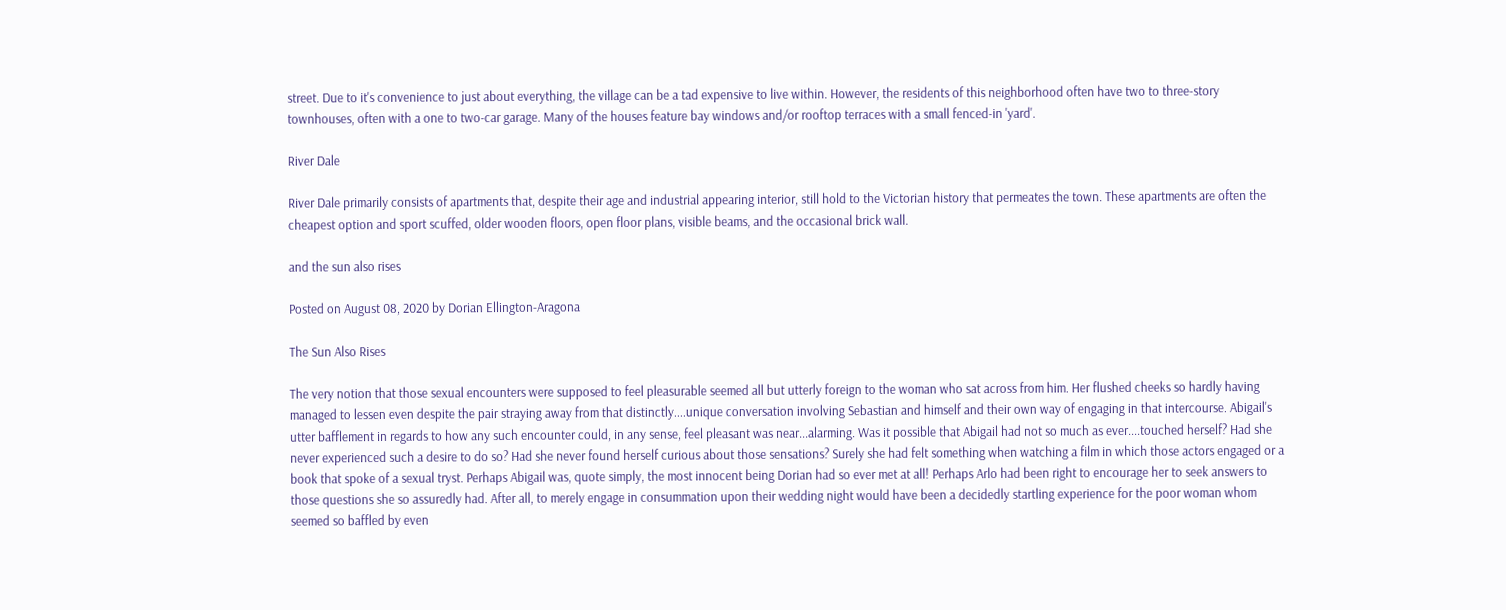street. Due to it's convenience to just about everything, the village can be a tad expensive to live within. However, the residents of this neighborhood often have two to three-story townhouses, often with a one to two-car garage. Many of the houses feature bay windows and/or rooftop terraces with a small fenced-in 'yard'.

River Dale

River Dale primarily consists of apartments that, despite their age and industrial appearing interior, still hold to the Victorian history that permeates the town. These apartments are often the cheapest option and sport scuffed, older wooden floors, open floor plans, visible beams, and the occasional brick wall.

and the sun also rises

Posted on August 08, 2020 by Dorian Ellington-Aragona

The Sun Also Rises

The very notion that those sexual encounters were supposed to feel pleasurable seemed all but utterly foreign to the woman who sat across from him. Her flushed cheeks so hardly having managed to lessen even despite the pair straying away from that distinctly....unique conversation involving Sebastian and himself and their own way of engaging in that intercourse. Abigail's utter bafflement in regards to how any such encounter could, in any sense, feel pleasant was near...alarming. Was it possible that Abigail had not so much as ever....touched herself? Had she never experienced such a desire to do so? Had she never found herself curious about those sensations? Surely she had felt something when watching a film in which those actors engaged or a book that spoke of a sexual tryst. Perhaps Abigail was, quote simply, the most innocent being Dorian had so ever met at all! Perhaps Arlo had been right to encourage her to seek answers to those questions she so assuredly had. After all, to merely engage in consummation upon their wedding night would have been a decidedly startling experience for the poor woman whom seemed so baffled by even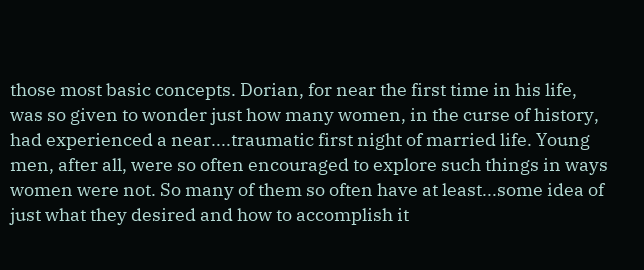those most basic concepts. Dorian, for near the first time in his life, was so given to wonder just how many women, in the curse of history, had experienced a near....traumatic first night of married life. Young men, after all, were so often encouraged to explore such things in ways women were not. So many of them so often have at least...some idea of just what they desired and how to accomplish it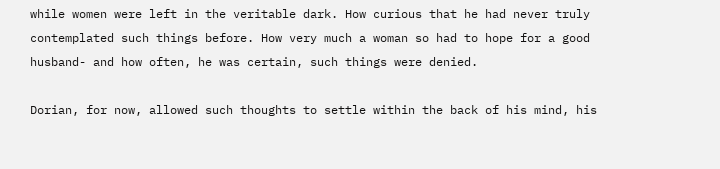while women were left in the veritable dark. How curious that he had never truly contemplated such things before. How very much a woman so had to hope for a good husband- and how often, he was certain, such things were denied.

Dorian, for now, allowed such thoughts to settle within the back of his mind, his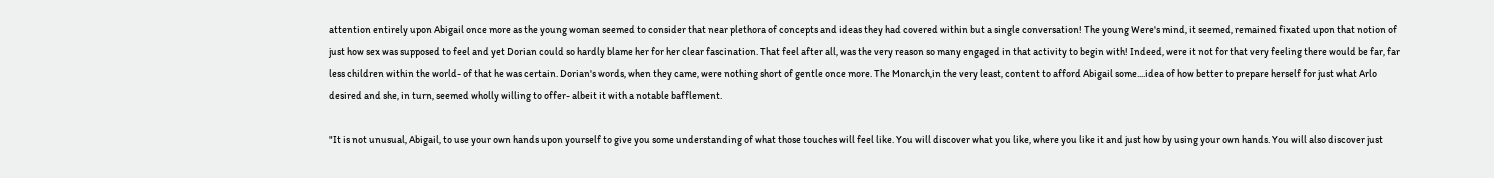attention entirely upon Abigail once more as the young woman seemed to consider that near plethora of concepts and ideas they had covered within but a single conversation! The young Were's mind, it seemed, remained fixated upon that notion of just how sex was supposed to feel and yet Dorian could so hardly blame her for her clear fascination. That feel after all, was the very reason so many engaged in that activity to begin with! Indeed, were it not for that very feeling there would be far, far less children within the world- of that he was certain. Dorian's words, when they came, were nothing short of gentle once more. The Monarch,in the very least, content to afford Abigail some....idea of how better to prepare herself for just what Arlo desired and she, in turn, seemed wholly willing to offer- albeit it with a notable bafflement.

"It is not unusual, Abigail, to use your own hands upon yourself to give you some understanding of what those touches will feel like. You will discover what you like, where you like it and just how by using your own hands. You will also discover just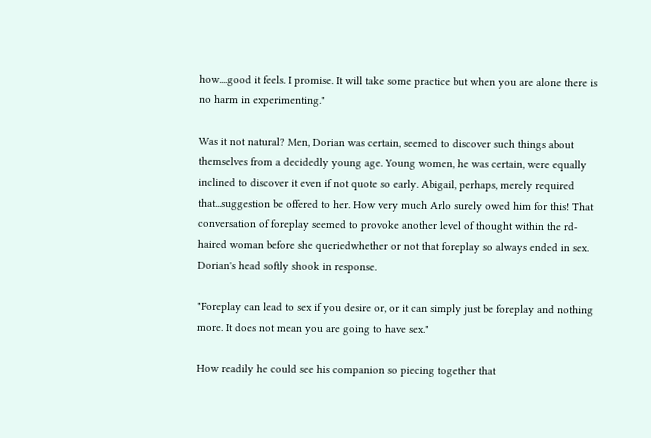how....good it feels. I promise. It will take some practice but when you are alone there is no harm in experimenting."

Was it not natural? Men, Dorian was certain, seemed to discover such things about themselves from a decidedly young age. Young women, he was certain, were equally inclined to discover it even if not quote so early. Abigail, perhaps, merely required that...suggestion be offered to her. How very much Arlo surely owed him for this! That conversation of foreplay seemed to provoke another level of thought within the rd-haired woman before she queriedwhether or not that foreplay so always ended in sex. Dorian's head softly shook in response.

"Foreplay can lead to sex if you desire or, or it can simply just be foreplay and nothing more. It does not mean you are going to have sex."

How readily he could see his companion so piecing together that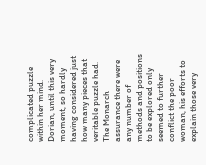complicated puzzle within her mind. Dorian, until this very moment, so hardly having considered just how many pieces that veritable puzzle had. The Monarch assurance there were any number of methods and positions to be explored only seemed to further conflict the poor woman, his efforts to explain those very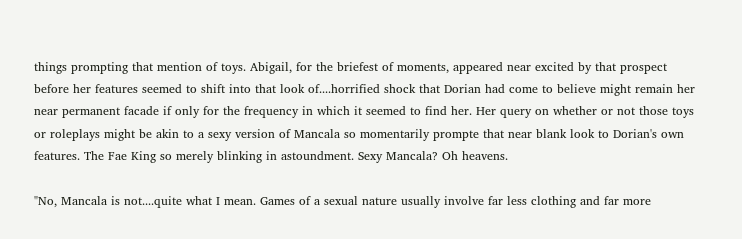things prompting that mention of toys. Abigail, for the briefest of moments, appeared near excited by that prospect before her features seemed to shift into that look of....horrified shock that Dorian had come to believe might remain her near permanent facade if only for the frequency in which it seemed to find her. Her query on whether or not those toys or roleplays might be akin to a sexy version of Mancala so momentarily prompte that near blank look to Dorian's own features. The Fae King so merely blinking in astoundment. Sexy Mancala? Oh heavens.

"No, Mancala is not....quite what I mean. Games of a sexual nature usually involve far less clothing and far more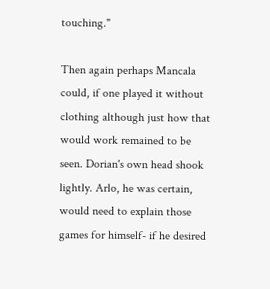touching."

Then again perhaps Mancala could, if one played it without clothing although just how that would work remained to be seen. Dorian's own head shook lightly. Arlo, he was certain, would need to explain those games for himself- if he desired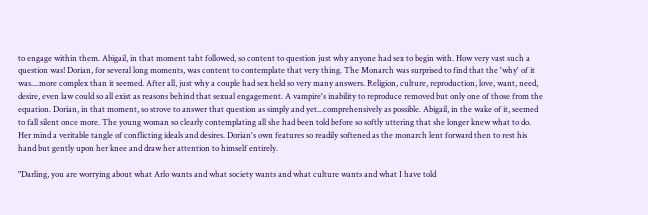to engage within them. Abigail, in that moment taht followed, so content to question just why anyone had sex to begin with. How very vast such a question was! Dorian, for several long moments, was content to contemplate that very thing. The Monarch was surprised to find that the 'why' of it was....more complex than it seemed. After all, just why a couple had sex held so very many answers. Religion, culture, reproduction, love, want, need, desire, even law could so all exist as reasons behind that sexual engagement. A vampire's inability to reproduce removed but only one of those from the equation. Dorian, in that moment, so strove to answer that question as simply and yet...comprehensively as possible. Abigail, in the wake of it, seemed to fall silent once more. The young woman so clearly contemplating all she had been told before so softly uttering that she longer knew what to do. Her mind a veritable tangle of conflicting ideals and desires. Dorian's own features so readily softened as the monarch lent forward then to rest his hand but gently upon her knee and draw her attention to himself entirely.

"Darling, you are worrying about what Arlo wants and what society wants and what culture wants and what I have told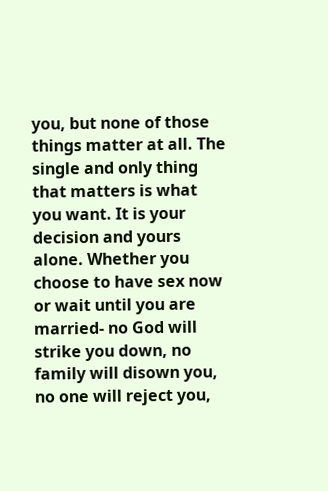you, but none of those things matter at all. The single and only thing that matters is what you want. It is your decision and yours alone. Whether you choose to have sex now or wait until you are married- no God will strike you down, no family will disown you, no one will reject you,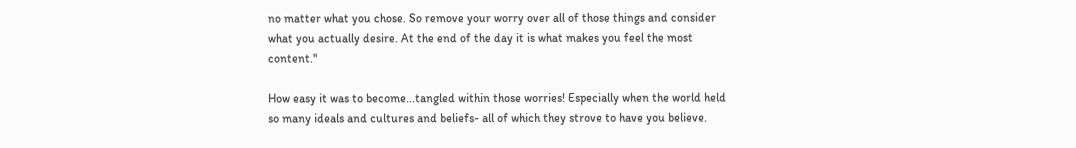no matter what you chose. So remove your worry over all of those things and consider what you actually desire. At the end of the day it is what makes you feel the most content."

How easy it was to become...tangled within those worries! Especially when the world held so many ideals and cultures and beliefs- all of which they strove to have you believe.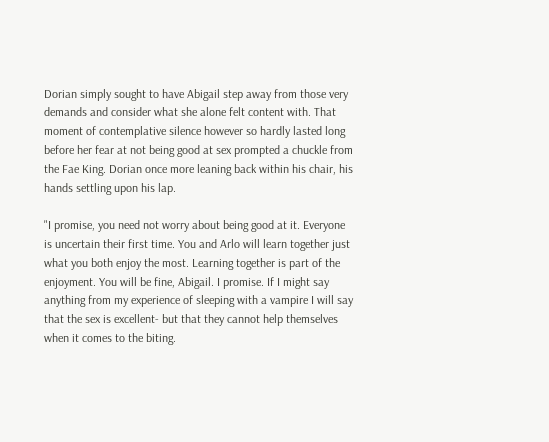Dorian simply sought to have Abigail step away from those very demands and consider what she alone felt content with. That moment of contemplative silence however so hardly lasted long before her fear at not being good at sex prompted a chuckle from the Fae King. Dorian once more leaning back within his chair, his hands settling upon his lap.

"I promise, you need not worry about being good at it. Everyone is uncertain their first time. You and Arlo will learn together just what you both enjoy the most. Learning together is part of the enjoyment. You will be fine, Abigail. I promise. If I might say anything from my experience of sleeping with a vampire I will say that the sex is excellent- but that they cannot help themselves when it comes to the biting.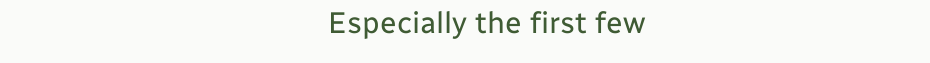Especially the first few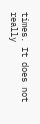times. It does not really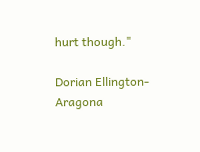hurt though."

Dorian Ellington-Aragona